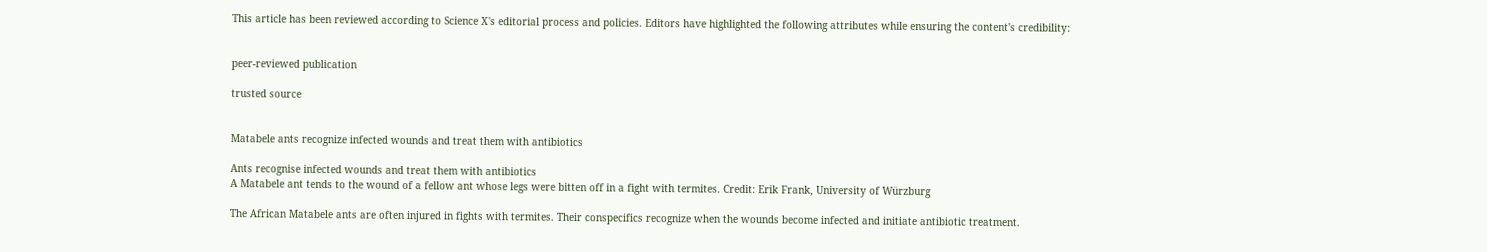This article has been reviewed according to Science X's editorial process and policies. Editors have highlighted the following attributes while ensuring the content's credibility:


peer-reviewed publication

trusted source


Matabele ants recognize infected wounds and treat them with antibiotics

Ants recognise infected wounds and treat them with antibiotics
A Matabele ant tends to the wound of a fellow ant whose legs were bitten off in a fight with termites. Credit: Erik Frank, University of Würzburg

The African Matabele ants are often injured in fights with termites. Their conspecifics recognize when the wounds become infected and initiate antibiotic treatment.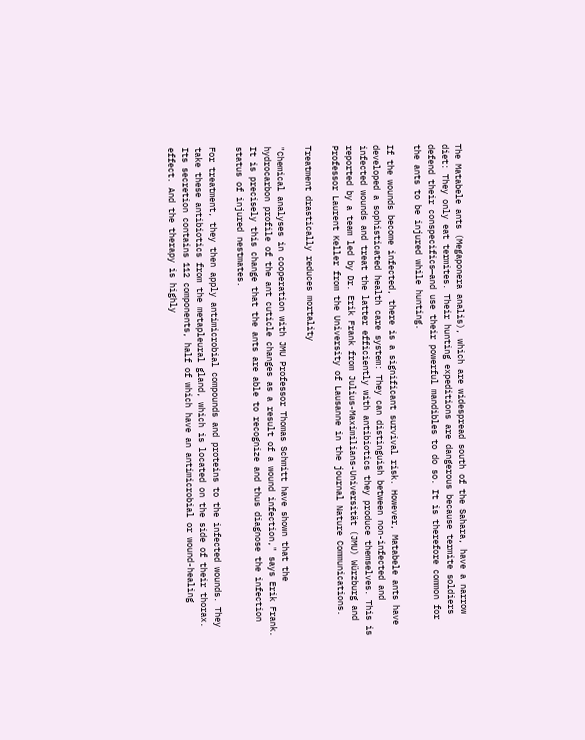The Matabele ants (Megaponera analis), which are widespread south of the Sahara, have a narrow diet: They only eat termites. Their hunting expeditions are dangerous because termite soldiers defend their conspecifics—and use their powerful mandibles to do so. It is therefore common for the ants to be injured while hunting.

If the wounds become infected, there is a significant survival risk. However, Matabele ants have developed a sophisticated health care system: They can distinguish between non-infected and infected wounds and treat the latter efficiently with antibiotics they produce themselves. This is reported by a team led by Dr. Erik Frank from Julius-Maximilians-Universität (JMU) Würzburg and Professor Laurent Keller from the University of Lausanne in the journal Nature Communications.

Treatment drastically reduces mortality

"Chemical analyses in cooperation with JMU Professor Thomas Schmitt have shown that the hydrocarbon profile of the ant cuticle changes as a result of a wound infection," says Erik Frank. It is precisely this change that the ants are able to recognize and thus diagnose the infection status of injured nestmates.

For treatment, they then apply antimicrobial compounds and proteins to the infected wounds. They take these antibiotics from the metapleural gland, which is located on the side of their thorax. Its secretion contains 112 components, half of which have an antimicrobial or wound-healing effect. And the therapy is highly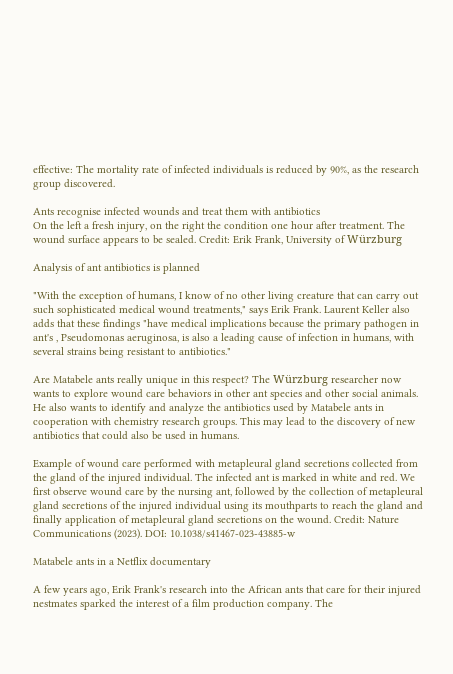effective: The mortality rate of infected individuals is reduced by 90%, as the research group discovered.

Ants recognise infected wounds and treat them with antibiotics
On the left a fresh injury, on the right the condition one hour after treatment. The wound surface appears to be sealed. Credit: Erik Frank, University of Würzburg

Analysis of ant antibiotics is planned

"With the exception of humans, I know of no other living creature that can carry out such sophisticated medical wound treatments," says Erik Frank. Laurent Keller also adds that these findings "have medical implications because the primary pathogen in ant's , Pseudomonas aeruginosa, is also a leading cause of infection in humans, with several strains being resistant to antibiotics."

Are Matabele ants really unique in this respect? The Würzburg researcher now wants to explore wound care behaviors in other ant species and other social animals. He also wants to identify and analyze the antibiotics used by Matabele ants in cooperation with chemistry research groups. This may lead to the discovery of new antibiotics that could also be used in humans.

Example of wound care performed with metapleural gland secretions collected from the gland of the injured individual. The infected ant is marked in white and red. We first observe wound care by the nursing ant, followed by the collection of metapleural gland secretions of the injured individual using its mouthparts to reach the gland and finally application of metapleural gland secretions on the wound. Credit: Nature Communications (2023). DOI: 10.1038/s41467-023-43885-w

Matabele ants in a Netflix documentary

A few years ago, Erik Frank's research into the African ants that care for their injured nestmates sparked the interest of a film production company. The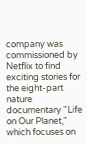company was commissioned by Netflix to find exciting stories for the eight-part nature documentary "Life on Our Planet," which focuses on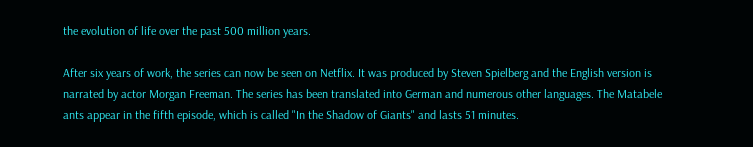the evolution of life over the past 500 million years.

After six years of work, the series can now be seen on Netflix. It was produced by Steven Spielberg and the English version is narrated by actor Morgan Freeman. The series has been translated into German and numerous other languages. The Matabele ants appear in the fifth episode, which is called "In the Shadow of Giants" and lasts 51 minutes.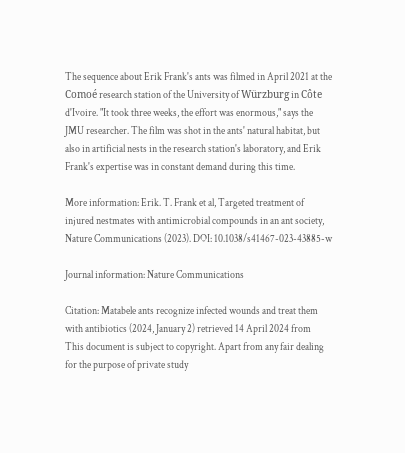The sequence about Erik Frank's ants was filmed in April 2021 at the Comoé research station of the University of Würzburg in Côte d'Ivoire. "It took three weeks, the effort was enormous," says the JMU researcher. The film was shot in the ants' natural habitat, but also in artificial nests in the research station's laboratory, and Erik Frank's expertise was in constant demand during this time.

More information: Erik. T. Frank et al, Targeted treatment of injured nestmates with antimicrobial compounds in an ant society, Nature Communications (2023). DOI: 10.1038/s41467-023-43885-w

Journal information: Nature Communications

Citation: Matabele ants recognize infected wounds and treat them with antibiotics (2024, January 2) retrieved 14 April 2024 from
This document is subject to copyright. Apart from any fair dealing for the purpose of private study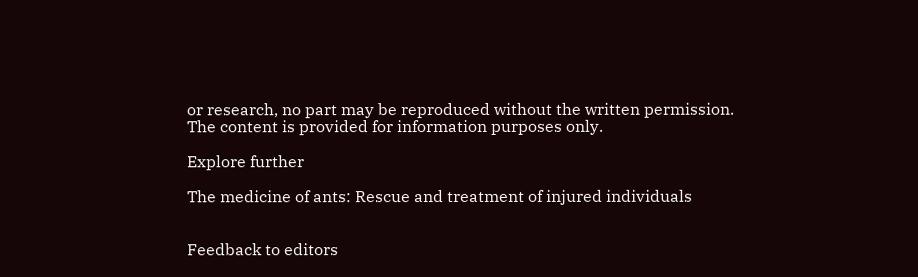or research, no part may be reproduced without the written permission. The content is provided for information purposes only.

Explore further

The medicine of ants: Rescue and treatment of injured individuals


Feedback to editors